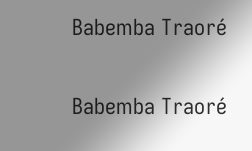Babemba Traoré

Babemba Traoré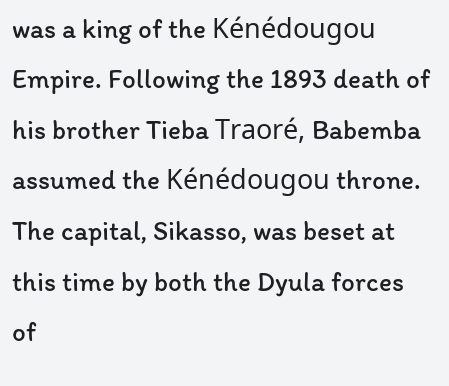was a king of the Kénédougou Empire. Following the 1893 death of his brother Tieba Traoré, Babemba assumed the Kénédougou throne. The capital, Sikasso, was beset at this time by both the Dyula forces of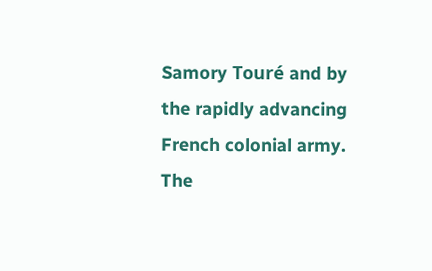Samory Touré and by the rapidly advancing French colonial army. The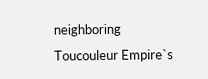neighboring Toucouleur Empire`s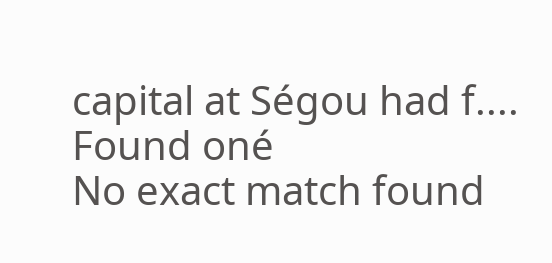capital at Ségou had f....
Found oné
No exact match found